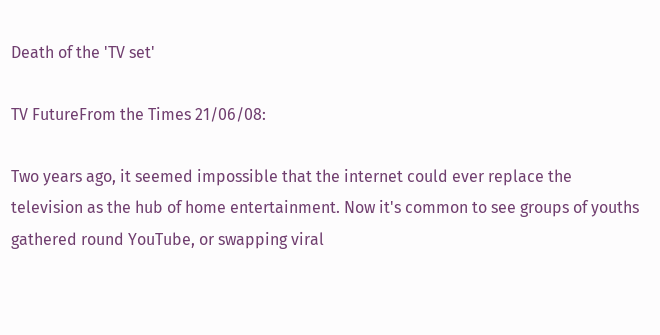Death of the 'TV set'

TV FutureFrom the Times 21/06/08:

Two years ago, it seemed impossible that the internet could ever replace the television as the hub of home entertainment. Now it's common to see groups of youths gathered round YouTube, or swapping viral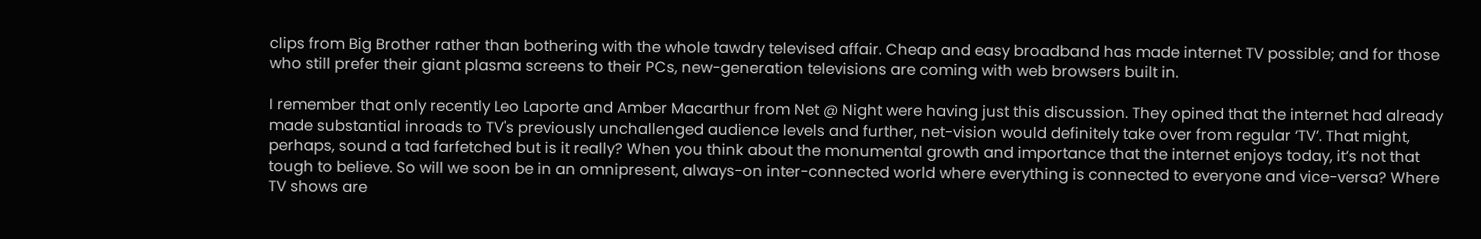clips from Big Brother rather than bothering with the whole tawdry televised affair. Cheap and easy broadband has made internet TV possible; and for those who still prefer their giant plasma screens to their PCs, new-generation televisions are coming with web browsers built in.

I remember that only recently Leo Laporte and Amber Macarthur from Net @ Night were having just this discussion. They opined that the internet had already made substantial inroads to TV's previously unchallenged audience levels and further, net-vision would definitely take over from regular ‘TV’. That might, perhaps, sound a tad farfetched but is it really? When you think about the monumental growth and importance that the internet enjoys today, it’s not that tough to believe. So will we soon be in an omnipresent, always-on inter-connected world where everything is connected to everyone and vice-versa? Where TV shows are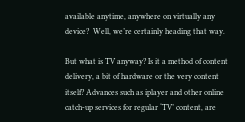available anytime, anywhere on virtually any device?  Well, we’re certainly heading that way.

But what is TV anyway? Is it a method of content delivery, a bit of hardware or the very content itself? Advances such as iplayer and other online catch-up services for regular ‘TV’ content, are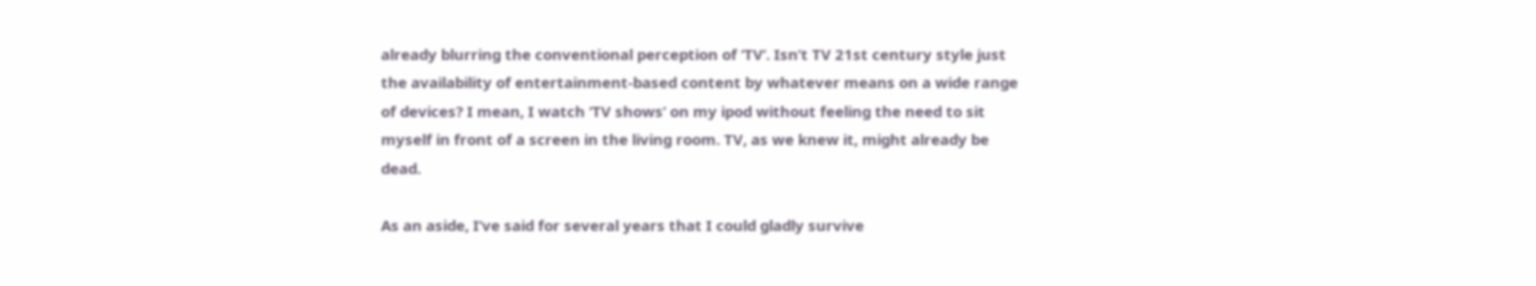already blurring the conventional perception of ‘TV’. Isn’t TV 21st century style just the availability of entertainment-based content by whatever means on a wide range of devices? I mean, I watch ‘TV shows’ on my ipod without feeling the need to sit myself in front of a screen in the living room. TV, as we knew it, might already be dead.

As an aside, I’ve said for several years that I could gladly survive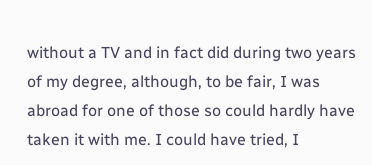without a TV and in fact did during two years of my degree, although, to be fair, I was abroad for one of those so could hardly have taken it with me. I could have tried, I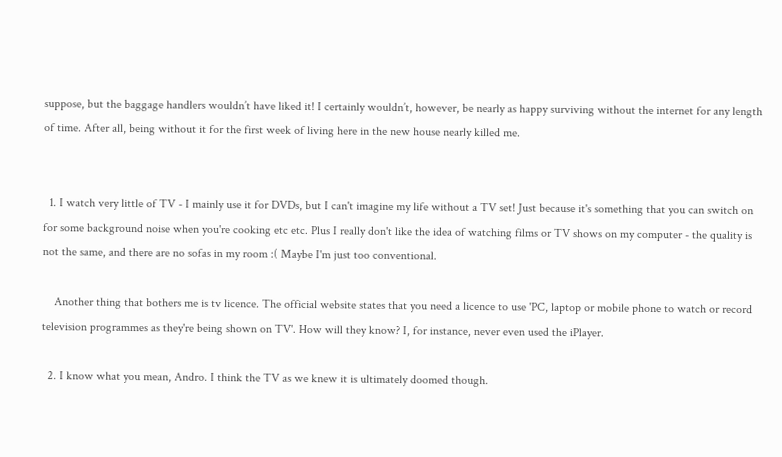suppose, but the baggage handlers wouldn’t have liked it! I certainly wouldn’t, however, be nearly as happy surviving without the internet for any length of time. After all, being without it for the first week of living here in the new house nearly killed me.


  1. I watch very little of TV - I mainly use it for DVDs, but I can't imagine my life without a TV set! Just because it's something that you can switch on for some background noise when you're cooking etc etc. Plus I really don't like the idea of watching films or TV shows on my computer - the quality is not the same, and there are no sofas in my room :( Maybe I'm just too conventional.

    Another thing that bothers me is tv licence. The official website states that you need a licence to use 'PC, laptop or mobile phone to watch or record television programmes as they're being shown on TV'. How will they know? I, for instance, never even used the iPlayer.

  2. I know what you mean, Andro. I think the TV as we knew it is ultimately doomed though.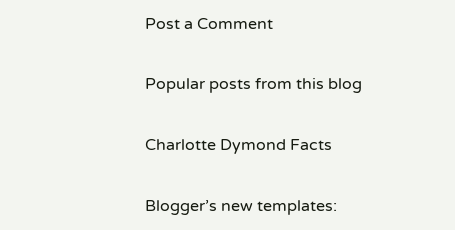Post a Comment

Popular posts from this blog

Charlotte Dymond Facts

Blogger’s new templates: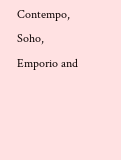Contempo, Soho, Emporio and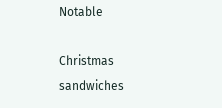Notable

Christmas sandwiches